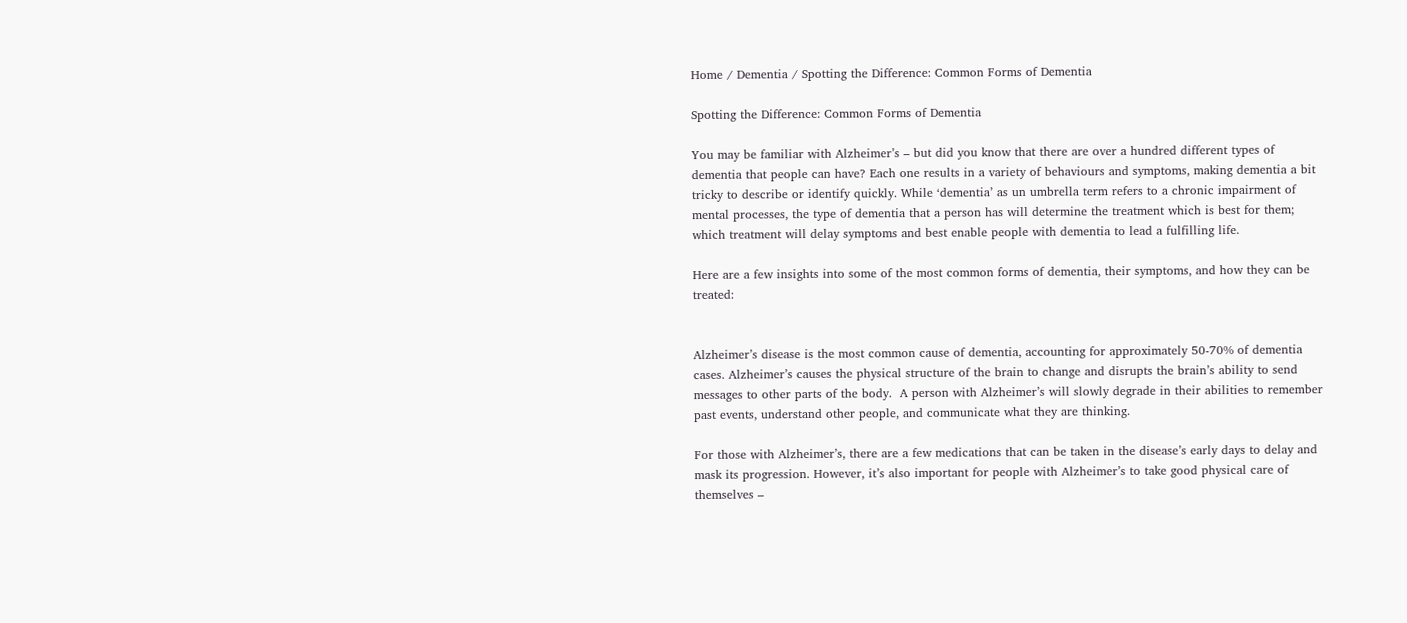Home / Dementia / Spotting the Difference: Common Forms of Dementia

Spotting the Difference: Common Forms of Dementia

You may be familiar with Alzheimer’s – but did you know that there are over a hundred different types of dementia that people can have? Each one results in a variety of behaviours and symptoms, making dementia a bit tricky to describe or identify quickly. While ‘dementia’ as un umbrella term refers to a chronic impairment of mental processes, the type of dementia that a person has will determine the treatment which is best for them; which treatment will delay symptoms and best enable people with dementia to lead a fulfilling life.

Here are a few insights into some of the most common forms of dementia, their symptoms, and how they can be treated:


Alzheimer’s disease is the most common cause of dementia, accounting for approximately 50-70% of dementia cases. Alzheimer’s causes the physical structure of the brain to change and disrupts the brain’s ability to send messages to other parts of the body.  A person with Alzheimer’s will slowly degrade in their abilities to remember past events, understand other people, and communicate what they are thinking.

For those with Alzheimer’s, there are a few medications that can be taken in the disease’s early days to delay and mask its progression. However, it’s also important for people with Alzheimer’s to take good physical care of themselves –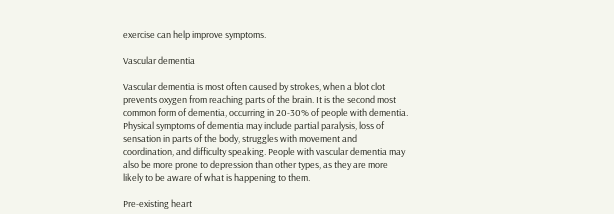exercise can help improve symptoms.

Vascular dementia

Vascular dementia is most often caused by strokes, when a blot clot prevents oxygen from reaching parts of the brain. It is the second most common form of dementia, occurring in 20-30% of people with dementia. Physical symptoms of dementia may include partial paralysis, loss of sensation in parts of the body, struggles with movement and coordination, and difficulty speaking. People with vascular dementia may also be more prone to depression than other types, as they are more likely to be aware of what is happening to them.

Pre-existing heart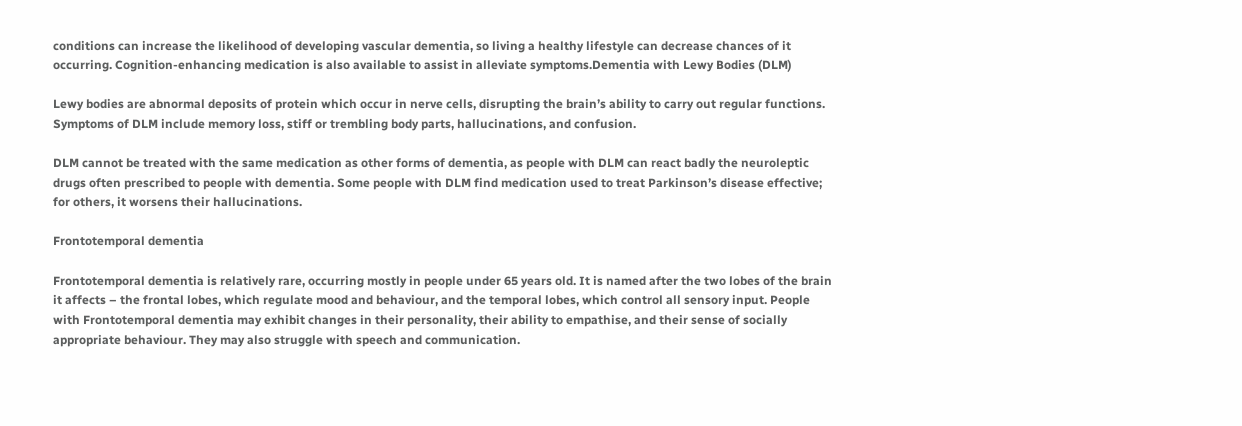conditions can increase the likelihood of developing vascular dementia, so living a healthy lifestyle can decrease chances of it occurring. Cognition-enhancing medication is also available to assist in alleviate symptoms.Dementia with Lewy Bodies (DLM)

Lewy bodies are abnormal deposits of protein which occur in nerve cells, disrupting the brain’s ability to carry out regular functions. Symptoms of DLM include memory loss, stiff or trembling body parts, hallucinations, and confusion.

DLM cannot be treated with the same medication as other forms of dementia, as people with DLM can react badly the neuroleptic drugs often prescribed to people with dementia. Some people with DLM find medication used to treat Parkinson’s disease effective; for others, it worsens their hallucinations.

Frontotemporal dementia

Frontotemporal dementia is relatively rare, occurring mostly in people under 65 years old. It is named after the two lobes of the brain it affects – the frontal lobes, which regulate mood and behaviour, and the temporal lobes, which control all sensory input. People with Frontotemporal dementia may exhibit changes in their personality, their ability to empathise, and their sense of socially appropriate behaviour. They may also struggle with speech and communication.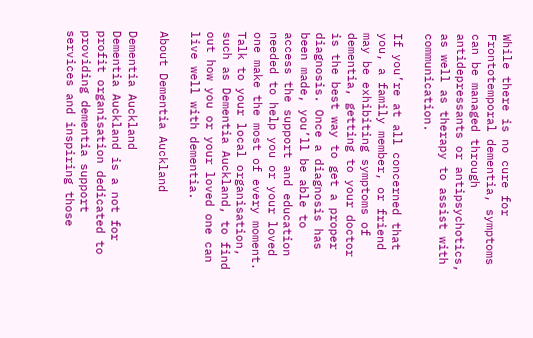While there is no cure for Frontotemporal dementia, symptoms can be managed through antidepressants or antipsychotics, as well as therapy to assist with communication.

If you’re at all concerned that you, a family member, or friend may be exhibiting symptoms of dementia, getting to your doctor is the best way to get a proper diagnosis. Once a diagnosis has been made, you’ll be able to access the support and education needed to help you or your loved one make the most of every moment. Talk to your local organisation, such as Dementia Auckland, to find out how you or your loved one can live well with dementia.

About Dementia Auckland

Dementia Auckland
Dementia Auckland is a not for profit organisation dedicated to providing dementia support services and inspiring those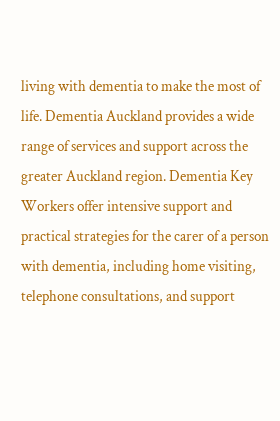living with dementia to make the most of life. Dementia Auckland provides a wide range of services and support across the greater Auckland region. Dementia Key Workers offer intensive support and practical strategies for the carer of a person with dementia, including home visiting, telephone consultations, and support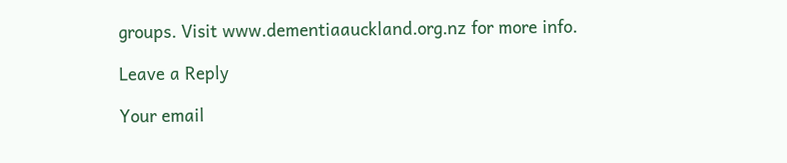groups. Visit www.dementiaauckland.org.nz for more info.

Leave a Reply

Your email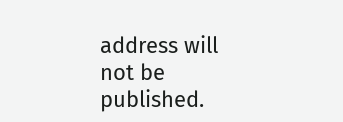address will not be published.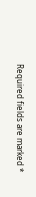Required fields are marked *